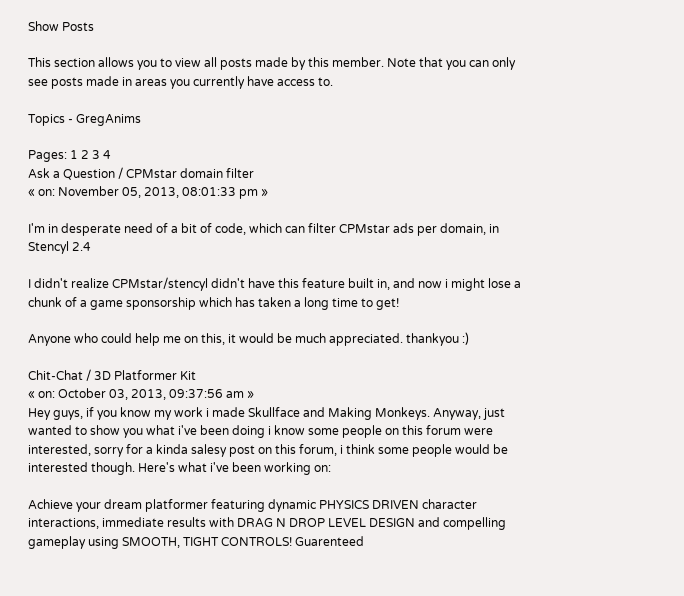Show Posts

This section allows you to view all posts made by this member. Note that you can only see posts made in areas you currently have access to.

Topics - GregAnims

Pages: 1 2 3 4
Ask a Question / CPMstar domain filter
« on: November 05, 2013, 08:01:33 pm »

I'm in desperate need of a bit of code, which can filter CPMstar ads per domain, in Stencyl 2.4

I didn't realize CPMstar/stencyl didn't have this feature built in, and now i might lose a chunk of a game sponsorship which has taken a long time to get!

Anyone who could help me on this, it would be much appreciated. thankyou :)

Chit-Chat / 3D Platformer Kit
« on: October 03, 2013, 09:37:56 am »
Hey guys, if you know my work i made Skullface and Making Monkeys. Anyway, just wanted to show you what i've been doing i know some people on this forum were interested, sorry for a kinda salesy post on this forum, i think some people would be interested though. Here's what i've been working on:

Achieve your dream platformer featuring dynamic PHYSICS DRIVEN character interactions, immediate results with DRAG N DROP LEVEL DESIGN and compelling gameplay using SMOOTH, TIGHT CONTROLS! Guarenteed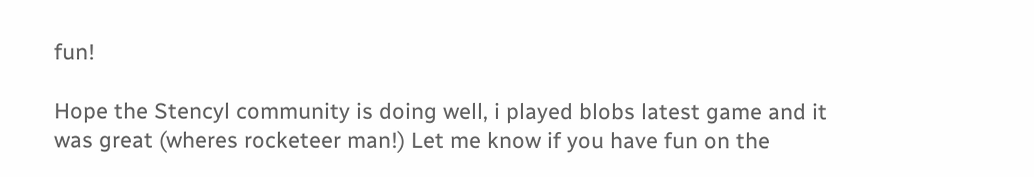fun!

Hope the Stencyl community is doing well, i played blobs latest game and it was great (wheres rocketeer man!) Let me know if you have fun on the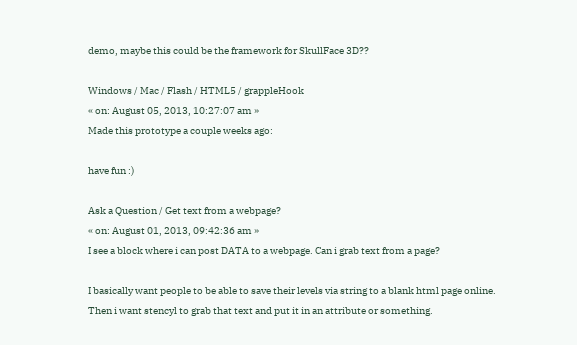demo, maybe this could be the framework for SkullFace 3D??

Windows / Mac / Flash / HTML5 / grappleHook
« on: August 05, 2013, 10:27:07 am »
Made this prototype a couple weeks ago:

have fun :)

Ask a Question / Get text from a webpage?
« on: August 01, 2013, 09:42:36 am »
I see a block where i can post DATA to a webpage. Can i grab text from a page?

I basically want people to be able to save their levels via string to a blank html page online.
Then i want stencyl to grab that text and put it in an attribute or something.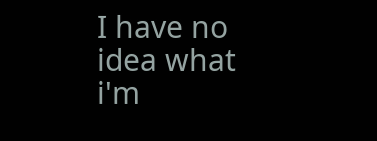I have no idea what i'm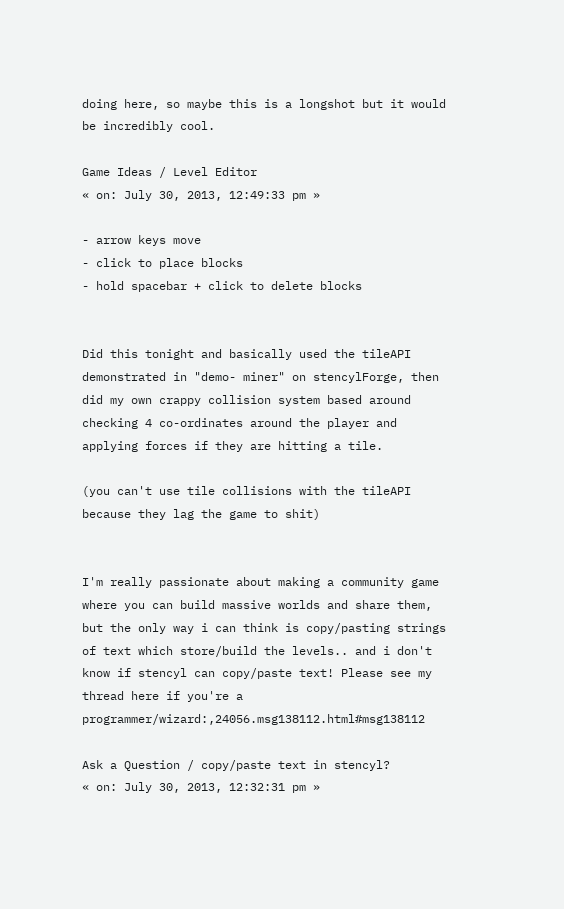doing here, so maybe this is a longshot but it would be incredibly cool.

Game Ideas / Level Editor
« on: July 30, 2013, 12:49:33 pm »

- arrow keys move
- click to place blocks
- hold spacebar + click to delete blocks


Did this tonight and basically used the tileAPI demonstrated in "demo- miner" on stencylForge, then did my own crappy collision system based around checking 4 co-ordinates around the player and applying forces if they are hitting a tile.

(you can't use tile collisions with the tileAPI because they lag the game to shit)


I'm really passionate about making a community game where you can build massive worlds and share them, but the only way i can think is copy/pasting strings of text which store/build the levels.. and i don't know if stencyl can copy/paste text! Please see my thread here if you're a programmer/wizard:,24056.msg138112.html#msg138112

Ask a Question / copy/paste text in stencyl?
« on: July 30, 2013, 12:32:31 pm »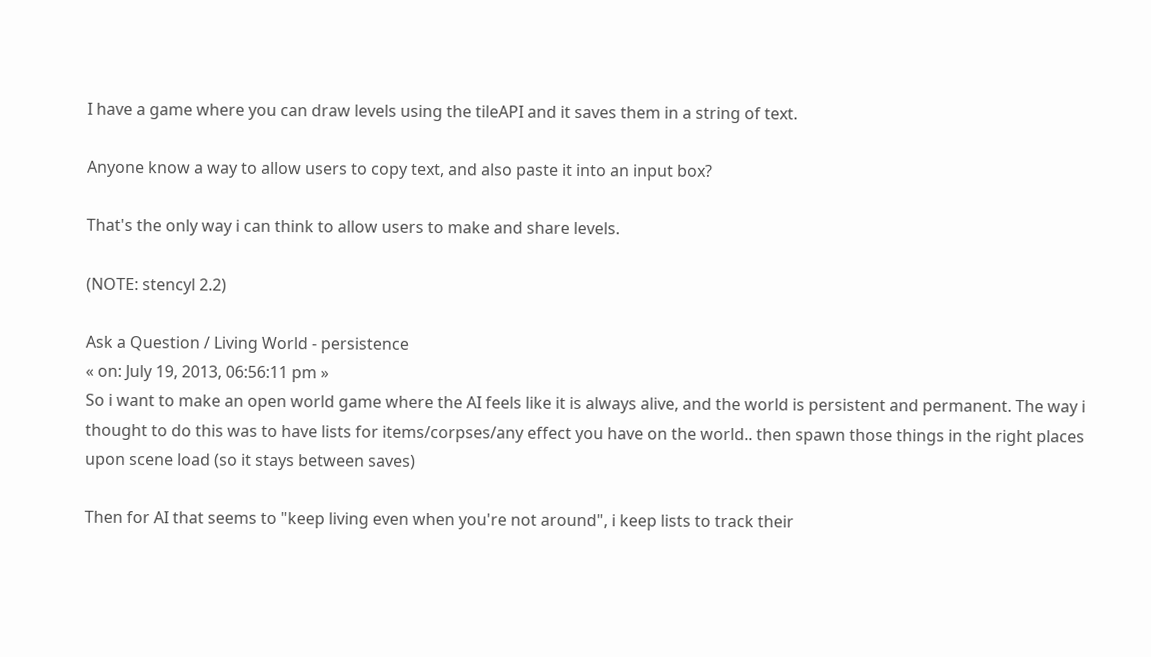I have a game where you can draw levels using the tileAPI and it saves them in a string of text.

Anyone know a way to allow users to copy text, and also paste it into an input box?

That's the only way i can think to allow users to make and share levels.

(NOTE: stencyl 2.2)

Ask a Question / Living World - persistence
« on: July 19, 2013, 06:56:11 pm »
So i want to make an open world game where the AI feels like it is always alive, and the world is persistent and permanent. The way i thought to do this was to have lists for items/corpses/any effect you have on the world.. then spawn those things in the right places upon scene load (so it stays between saves)

Then for AI that seems to "keep living even when you're not around", i keep lists to track their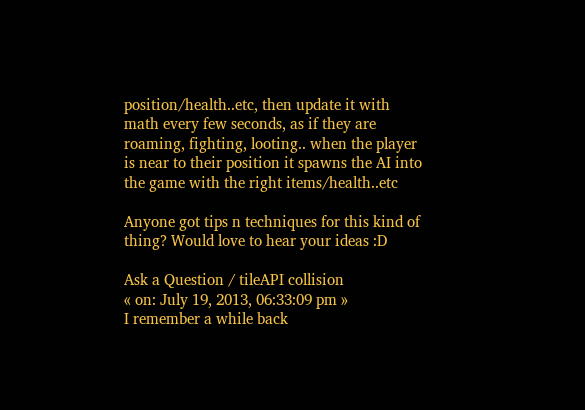position/health..etc, then update it with math every few seconds, as if they are roaming, fighting, looting.. when the player is near to their position it spawns the AI into the game with the right items/health..etc

Anyone got tips n techniques for this kind of thing? Would love to hear your ideas :D

Ask a Question / tileAPI collision
« on: July 19, 2013, 06:33:09 pm »
I remember a while back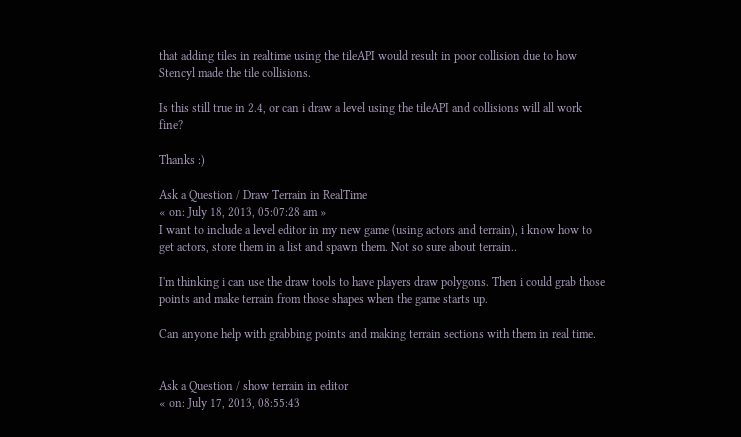that adding tiles in realtime using the tileAPI would result in poor collision due to how Stencyl made the tile collisions.

Is this still true in 2.4, or can i draw a level using the tileAPI and collisions will all work fine?

Thanks :)

Ask a Question / Draw Terrain in RealTime
« on: July 18, 2013, 05:07:28 am »
I want to include a level editor in my new game (using actors and terrain), i know how to get actors, store them in a list and spawn them. Not so sure about terrain..

I'm thinking i can use the draw tools to have players draw polygons. Then i could grab those points and make terrain from those shapes when the game starts up.

Can anyone help with grabbing points and making terrain sections with them in real time.


Ask a Question / show terrain in editor
« on: July 17, 2013, 08:55:43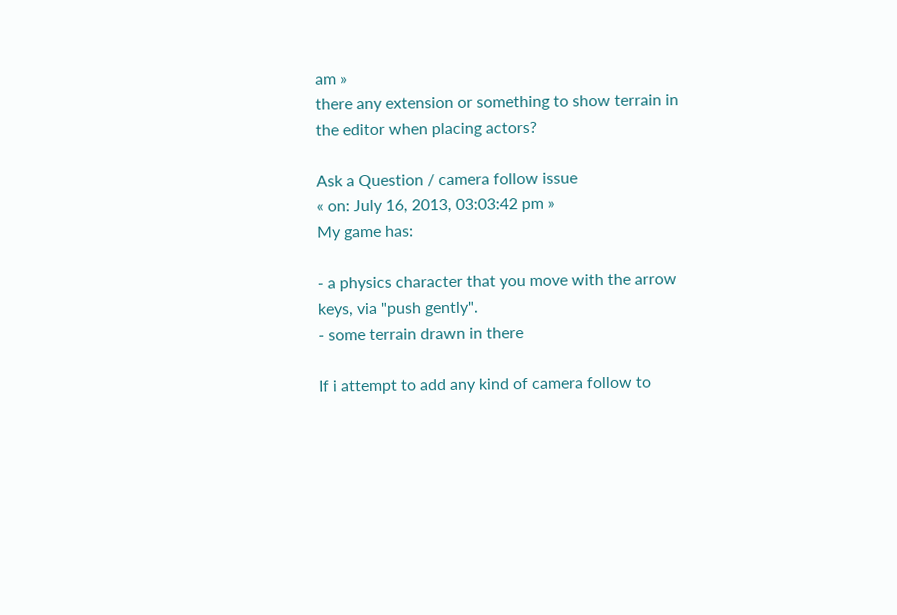am »
there any extension or something to show terrain in the editor when placing actors?

Ask a Question / camera follow issue
« on: July 16, 2013, 03:03:42 pm »
My game has:

- a physics character that you move with the arrow keys, via "push gently".
- some terrain drawn in there

If i attempt to add any kind of camera follow to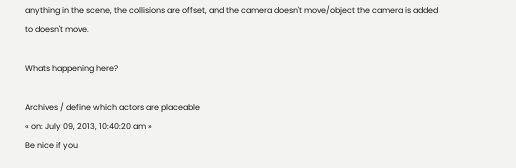anything in the scene, the collisions are offset, and the camera doesn't move/object the camera is added to doesn't move.

Whats happening here?

Archives / define which actors are placeable
« on: July 09, 2013, 10:40:20 am »
Be nice if you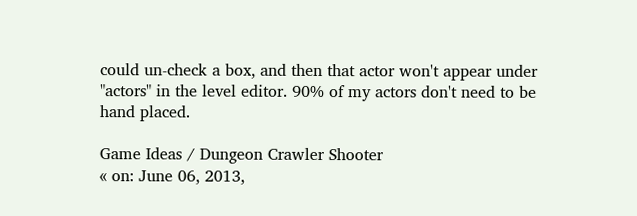could un-check a box, and then that actor won't appear under "actors" in the level editor. 90% of my actors don't need to be hand placed.

Game Ideas / Dungeon Crawler Shooter
« on: June 06, 2013,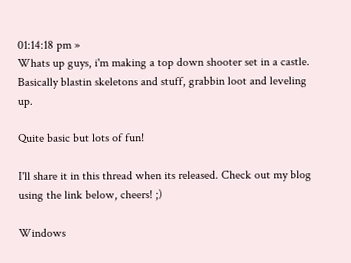01:14:18 pm »
Whats up guys, i'm making a top down shooter set in a castle. Basically blastin skeletons and stuff, grabbin loot and leveling up.

Quite basic but lots of fun!

I'll share it in this thread when its released. Check out my blog using the link below, cheers! ;)

Windows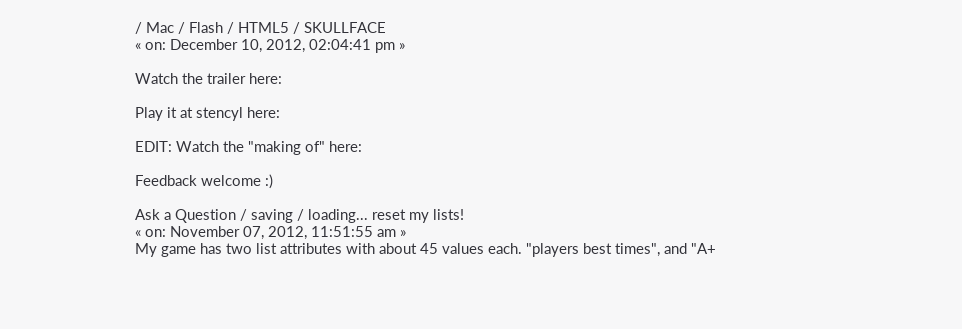/ Mac / Flash / HTML5 / SKULLFACE
« on: December 10, 2012, 02:04:41 pm »

Watch the trailer here:

Play it at stencyl here:

EDIT: Watch the "making of" here:

Feedback welcome :)

Ask a Question / saving / loading... reset my lists!
« on: November 07, 2012, 11:51:55 am »
My game has two list attributes with about 45 values each. "players best times", and "A+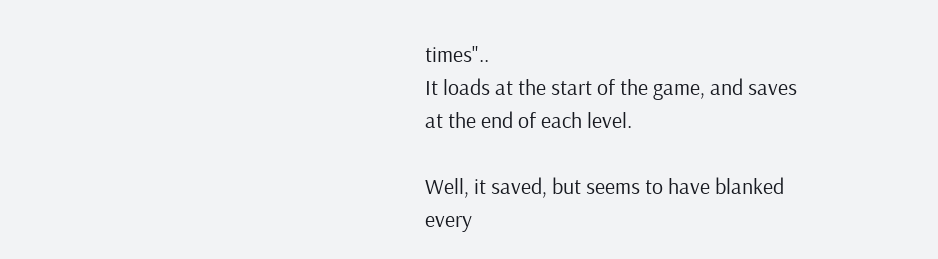times"..
It loads at the start of the game, and saves at the end of each level.

Well, it saved, but seems to have blanked every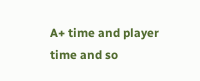A+ time and player time and so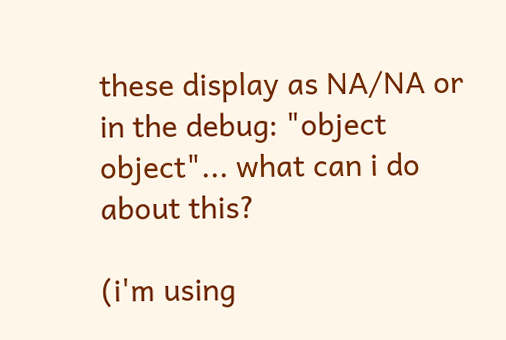these display as NA/NA or in the debug: "object object"... what can i do about this?

(i'm using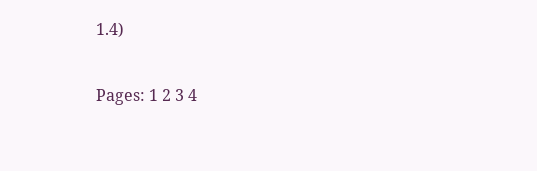1.4)

Pages: 1 2 3 4